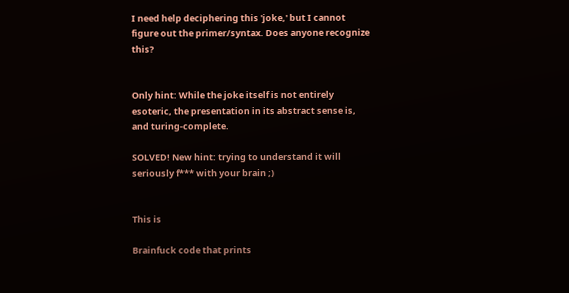I need help deciphering this 'joke,' but I cannot figure out the primer/syntax. Does anyone recognize this?


Only hint: While the joke itself is not entirely esoteric, the presentation in its abstract sense is, and turing-complete.

SOLVED! New hint: trying to understand it will seriously f*** with your brain ;)


This is

Brainfuck code that prints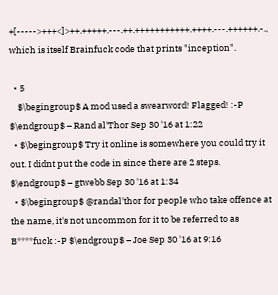+[----->+++<]>++.+++++.---.++.+++++++++++.++++.---.++++++.-., which is itself Brainfuck code that prints "inception".

  • 5
    $\begingroup$ A mod used a swearword! Flagged! :-P $\endgroup$ – Rand al'Thor Sep 30 '16 at 1:22
  • $\begingroup$ Try it online is somewhere you could try it out. I didnt put the code in since there are 2 steps. $\endgroup$ – gtwebb Sep 30 '16 at 1:34
  • $\begingroup$ @randal'thor for people who take offence at the name, it's not uncommon for it to be referred to as B****fuck :-P $\endgroup$ – Joe Sep 30 '16 at 9:16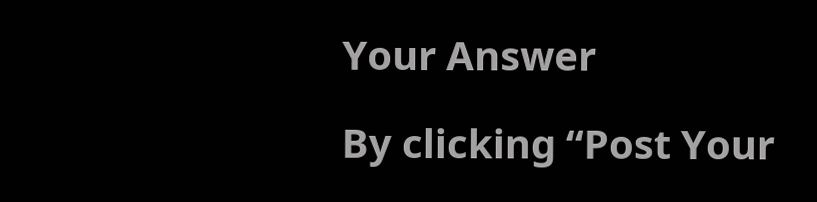Your Answer

By clicking “Post Your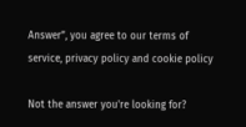Answer”, you agree to our terms of service, privacy policy and cookie policy

Not the answer you're looking for?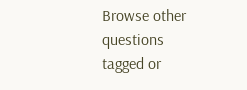Browse other questions tagged or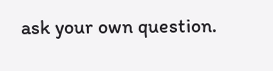ask your own question.